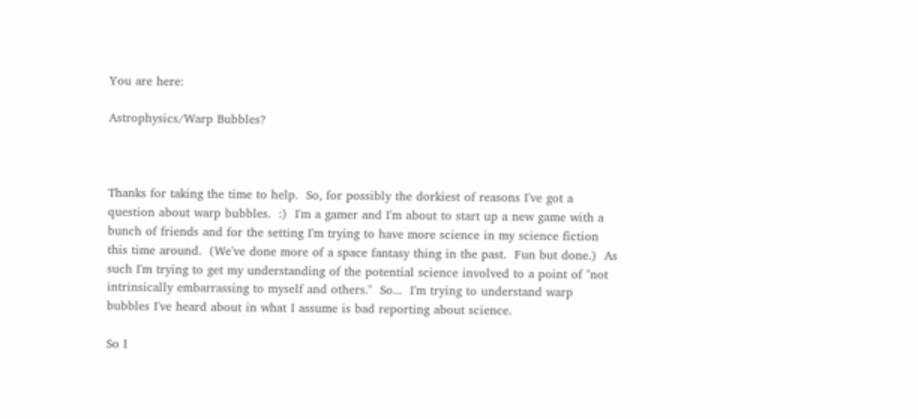You are here:

Astrophysics/Warp Bubbles?



Thanks for taking the time to help.  So, for possibly the dorkiest of reasons I've got a question about warp bubbles.  :)  I'm a gamer and I'm about to start up a new game with a bunch of friends and for the setting I'm trying to have more science in my science fiction this time around.  (We've done more of a space fantasy thing in the past.  Fun but done.)  As such I'm trying to get my understanding of the potential science involved to a point of "not intrinsically embarrassing to myself and others."  So...  I'm trying to understand warp bubbles I've heard about in what I assume is bad reporting about science.

So I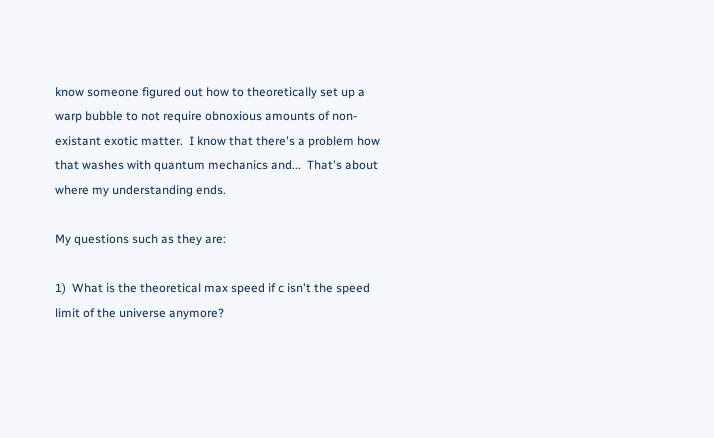know someone figured out how to theoretically set up a warp bubble to not require obnoxious amounts of non-existant exotic matter.  I know that there's a problem how that washes with quantum mechanics and...  That's about where my understanding ends.

My questions such as they are:

1)  What is the theoretical max speed if c isn't the speed limit of the universe anymore?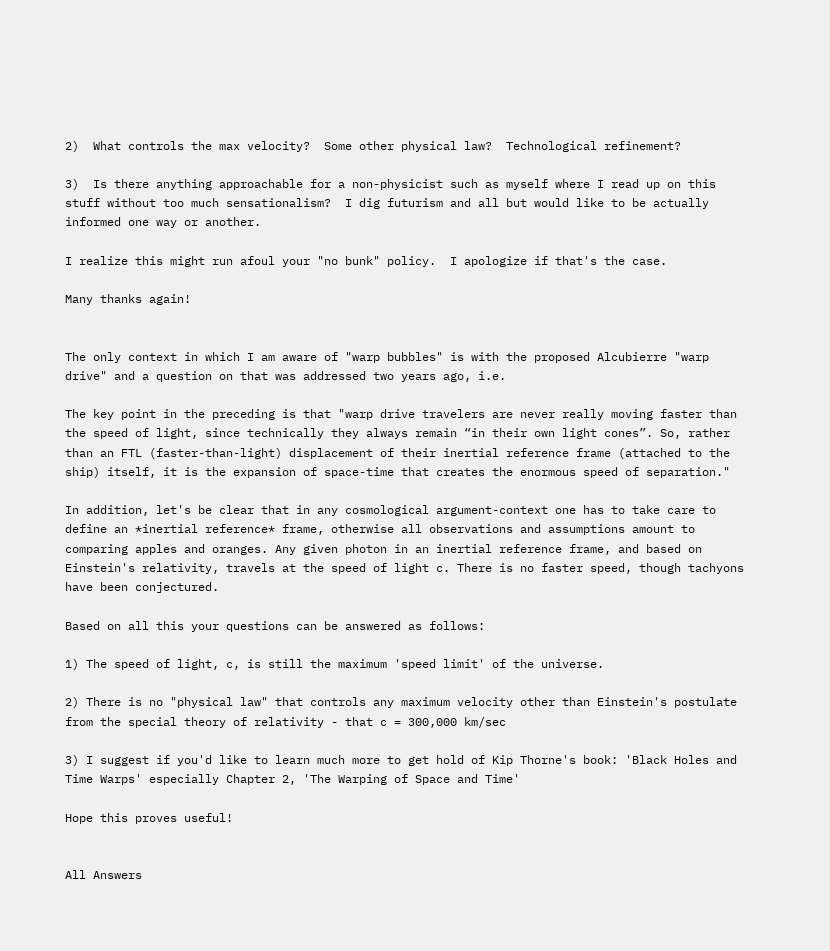2)  What controls the max velocity?  Some other physical law?  Technological refinement?

3)  Is there anything approachable for a non-physicist such as myself where I read up on this stuff without too much sensationalism?  I dig futurism and all but would like to be actually informed one way or another.

I realize this might run afoul your "no bunk" policy.  I apologize if that's the case.

Many thanks again!


The only context in which I am aware of "warp bubbles" is with the proposed Alcubierre "warp drive" and a question on that was addressed two years ago, i.e.

The key point in the preceding is that "warp drive travelers are never really moving faster than the speed of light, since technically they always remain “in their own light cones”. So, rather than an FTL (faster-than-light) displacement of their inertial reference frame (attached to the ship) itself, it is the expansion of space-time that creates the enormous speed of separation."

In addition, let's be clear that in any cosmological argument-context one has to take care to define an *inertial reference* frame, otherwise all observations and assumptions amount to comparing apples and oranges. Any given photon in an inertial reference frame, and based on Einstein's relativity, travels at the speed of light c. There is no faster speed, though tachyons have been conjectured.

Based on all this your questions can be answered as follows:

1) The speed of light, c, is still the maximum 'speed limit' of the universe.

2) There is no "physical law" that controls any maximum velocity other than Einstein's postulate from the special theory of relativity - that c = 300,000 km/sec

3) I suggest if you'd like to learn much more to get hold of Kip Thorne's book: 'Black Holes and Time Warps' especially Chapter 2, 'The Warping of Space and Time'

Hope this proves useful!


All Answers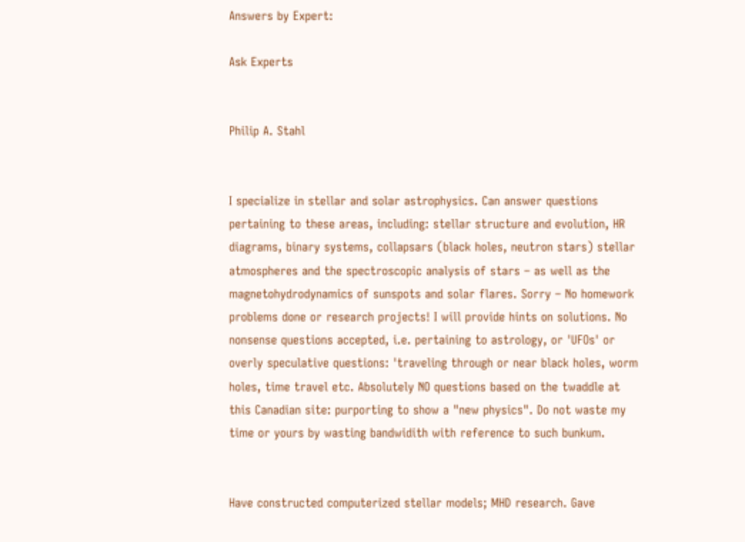Answers by Expert:

Ask Experts


Philip A. Stahl


I specialize in stellar and solar astrophysics. Can answer questions pertaining to these areas, including: stellar structure and evolution, HR diagrams, binary systems, collapsars (black holes, neutron stars) stellar atmospheres and the spectroscopic analysis of stars – as well as the magnetohydrodynamics of sunspots and solar flares. Sorry – No homework problems done or research projects! I will provide hints on solutions. No nonsense questions accepted, i.e. pertaining to astrology, or 'UFOs' or overly speculative questions: 'traveling through or near black holes, worm holes, time travel etc. Absolutely NO questions based on the twaddle at this Canadian site: purporting to show a "new physics". Do not waste my time or yours by wasting bandwidith with reference to such bunkum.


Have constructed computerized stellar models; MHD research. Gave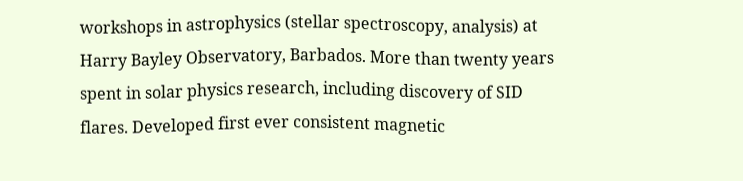workshops in astrophysics (stellar spectroscopy, analysis) at Harry Bayley Observatory, Barbados. More than twenty years spent in solar physics research, including discovery of SID flares. Developed first ever consistent magnetic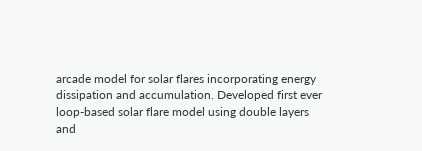arcade model for solar flares incorporating energy dissipation and accumulation. Developed first ever loop-based solar flare model using double layers and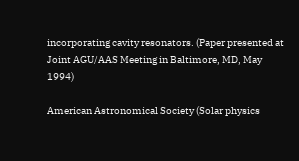incorporating cavity resonators. (Paper presented at Joint AGU/AAS Meeting in Baltimore, MD, May 1994)

American Astronomical Society (Solar physics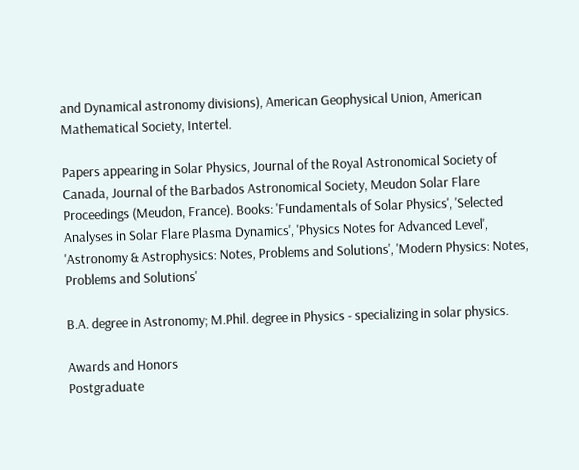and Dynamical astronomy divisions), American Geophysical Union, American Mathematical Society, Intertel.

Papers appearing in Solar Physics, Journal of the Royal Astronomical Society of Canada, Journal of the Barbados Astronomical Society, Meudon Solar Flare Proceedings (Meudon, France). Books: 'Fundamentals of Solar Physics', 'Selected Analyses in Solar Flare Plasma Dynamics', 'Physics Notes for Advanced Level', 'Astronomy & Astrophysics: Notes, Problems and Solutions', 'Modern Physics: Notes, Problems and Solutions'

B.A. degree in Astronomy; M.Phil. degree in Physics - specializing in solar physics.

Awards and Honors
Postgraduate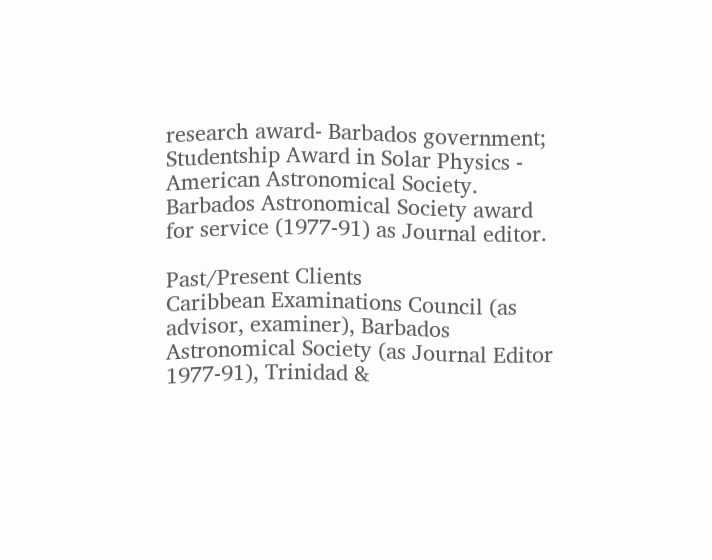research award- Barbados government; Studentship Award in Solar Physics - American Astronomical Society. Barbados Astronomical Society award for service (1977-91) as Journal editor.

Past/Present Clients
Caribbean Examinations Council (as advisor, examiner), Barbados Astronomical Society (as Journal Editor 1977-91), Trinidad &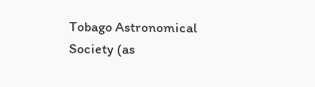Tobago Astronomical Society (as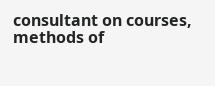consultant on courses, methods of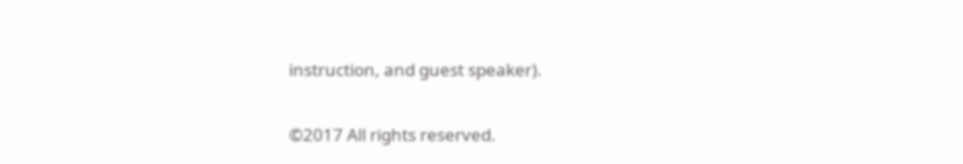instruction, and guest speaker).

©2017 All rights reserved.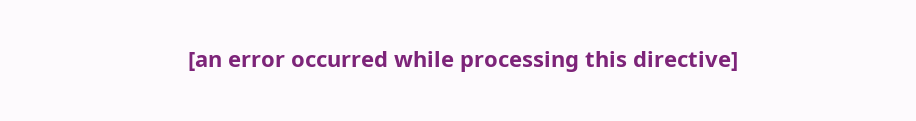[an error occurred while processing this directive]